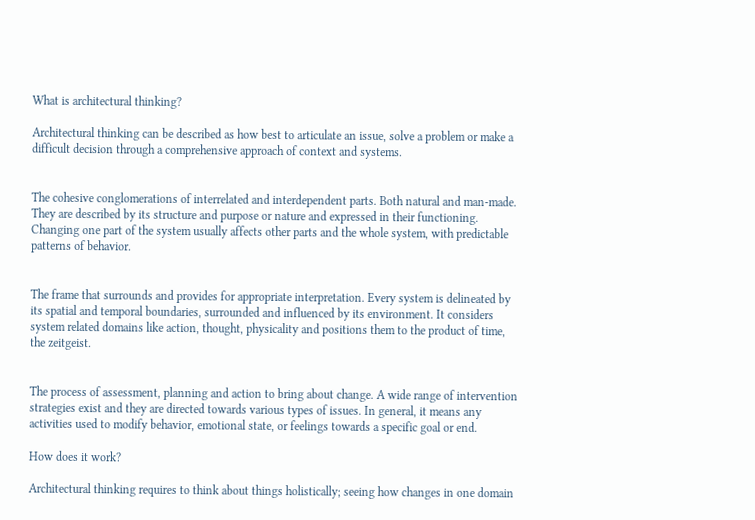What is architectural thinking?

Architectural thinking can be described as how best to articulate an issue, solve a problem or make a difficult decision through a comprehensive approach of context and systems.


The cohesive conglomerations of interrelated and interdependent parts. Both natural and man-made. They are described by its structure and purpose or nature and expressed in their functioning. Changing one part of the system usually affects other parts and the whole system, with predictable patterns of behavior.


The frame that surrounds and provides for appropriate interpretation. Every system is delineated by its spatial and temporal boundaries, surrounded and influenced by its environment. It considers system related domains like action, thought, physicality and positions them to the product of time, the zeitgeist.


The process of assessment, planning and action to bring about change. A wide range of intervention strategies exist and they are directed towards various types of issues. In general, it means any activities used to modify behavior, emotional state, or feelings towards a specific goal or end.

How does it work?

Architectural thinking requires to think about things holistically; seeing how changes in one domain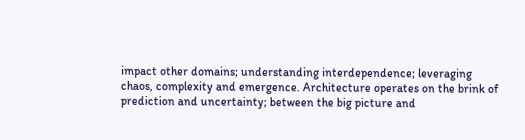impact other domains; understanding interdependence; leveraging chaos, complexity and emergence. Architecture operates on the brink of prediction and uncertainty; between the big picture and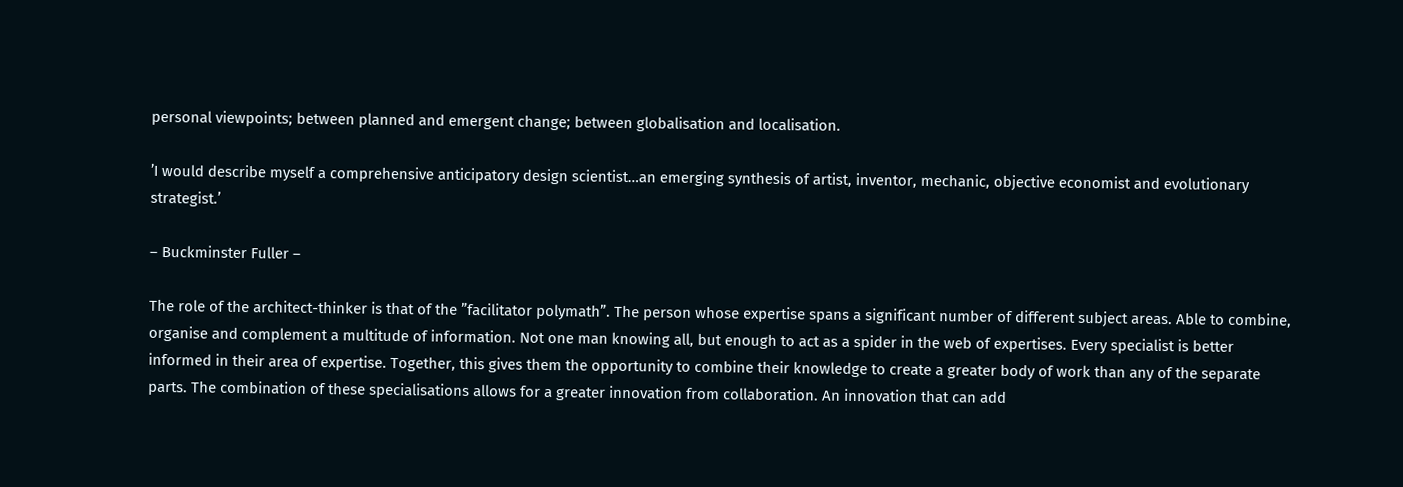personal viewpoints; between planned and emergent change; between globalisation and localisation.

’I would describe myself a comprehensive anticipatory design scientist…an emerging synthesis of artist, inventor, mechanic, objective economist and evolutionary strategist.’

– Buckminster Fuller –

The role of the architect-thinker is that of the ”facilitator polymath”. The person whose expertise spans a significant number of different subject areas. Able to combine, organise and complement a multitude of information. Not one man knowing all, but enough to act as a spider in the web of expertises. Every specialist is better informed in their area of expertise. Together, this gives them the opportunity to combine their knowledge to create a greater body of work than any of the separate parts. The combination of these specialisations allows for a greater innovation from collaboration. An innovation that can add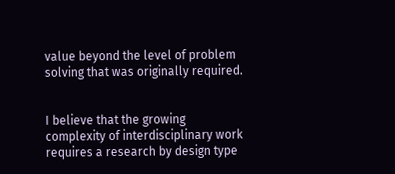value beyond the level of problem solving that was originally required.


I believe that the growing complexity of interdisciplinary work requires a research by design type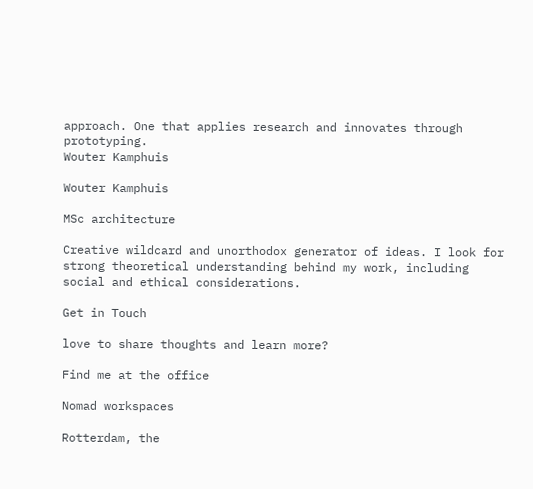approach. One that applies research and innovates through prototyping.
Wouter Kamphuis

Wouter Kamphuis

MSc architecture

Creative wildcard and unorthodox generator of ideas. I look for strong theoretical understanding behind my work, including social and ethical considerations.

Get in Touch

love to share thoughts and learn more?

Find me at the office

Nomad workspaces

Rotterdam, the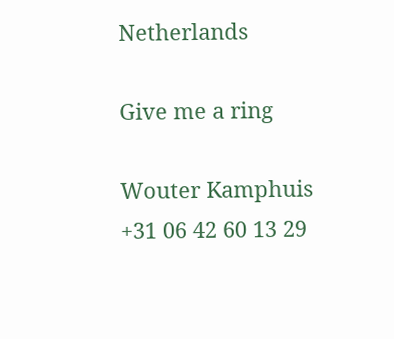Netherlands

Give me a ring

Wouter Kamphuis
+31 06 42 60 13 29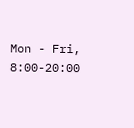Mon - Fri, 8:00-20:00